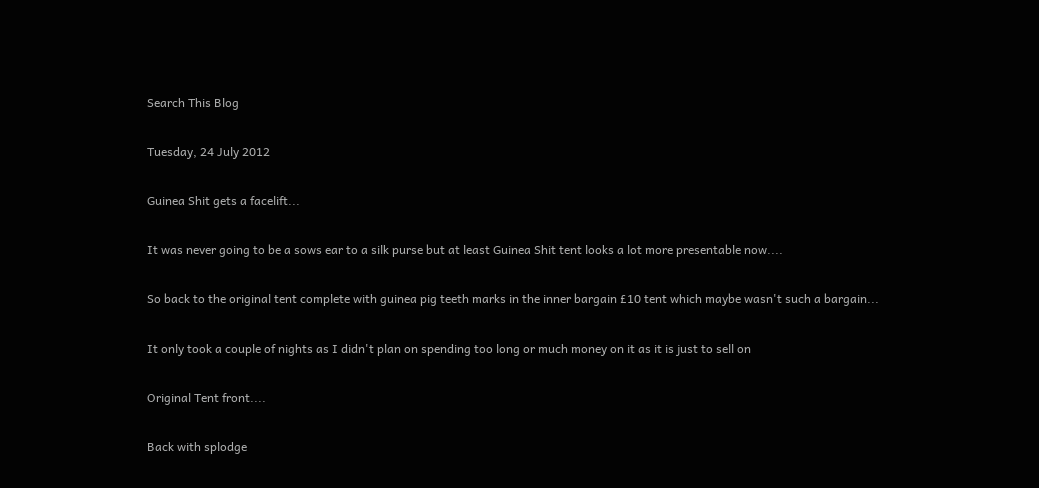Search This Blog

Tuesday, 24 July 2012

Guinea Shit gets a facelift...

It was never going to be a sows ear to a silk purse but at least Guinea Shit tent looks a lot more presentable now....

So back to the original tent complete with guinea pig teeth marks in the inner bargain £10 tent which maybe wasn't such a bargain...

It only took a couple of nights as I didn't plan on spending too long or much money on it as it is just to sell on

Original Tent front....

Back with splodge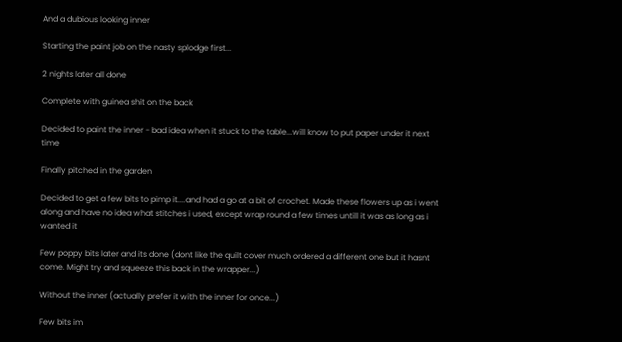And a dubious looking inner

Starting the paint job on the nasty splodge first...

2 nights later all done

Complete with guinea shit on the back

Decided to paint the inner - bad idea when it stuck to the table...will know to put paper under it next time

Finally pitched in the garden

Decided to get a few bits to pimp it....and had a go at a bit of crochet. Made these flowers up as i went along and have no idea what stitches i used, except wrap round a few times untill it was as long as i wanted it

Few poppy bits later and its done (dont like the quilt cover much ordered a different one but it hasnt come. Might try and squeeze this back in the wrapper...)

Without the inner (actually prefer it with the inner for once...)

Few bits im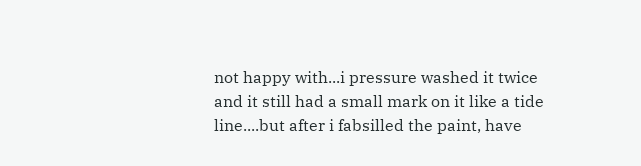not happy with...i pressure washed it twice and it still had a small mark on it like a tide line....but after i fabsilled the paint, have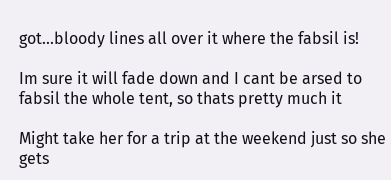got...bloody lines all over it where the fabsil is!

Im sure it will fade down and I cant be arsed to fabsil the whole tent, so thats pretty much it

Might take her for a trip at the weekend just so she gets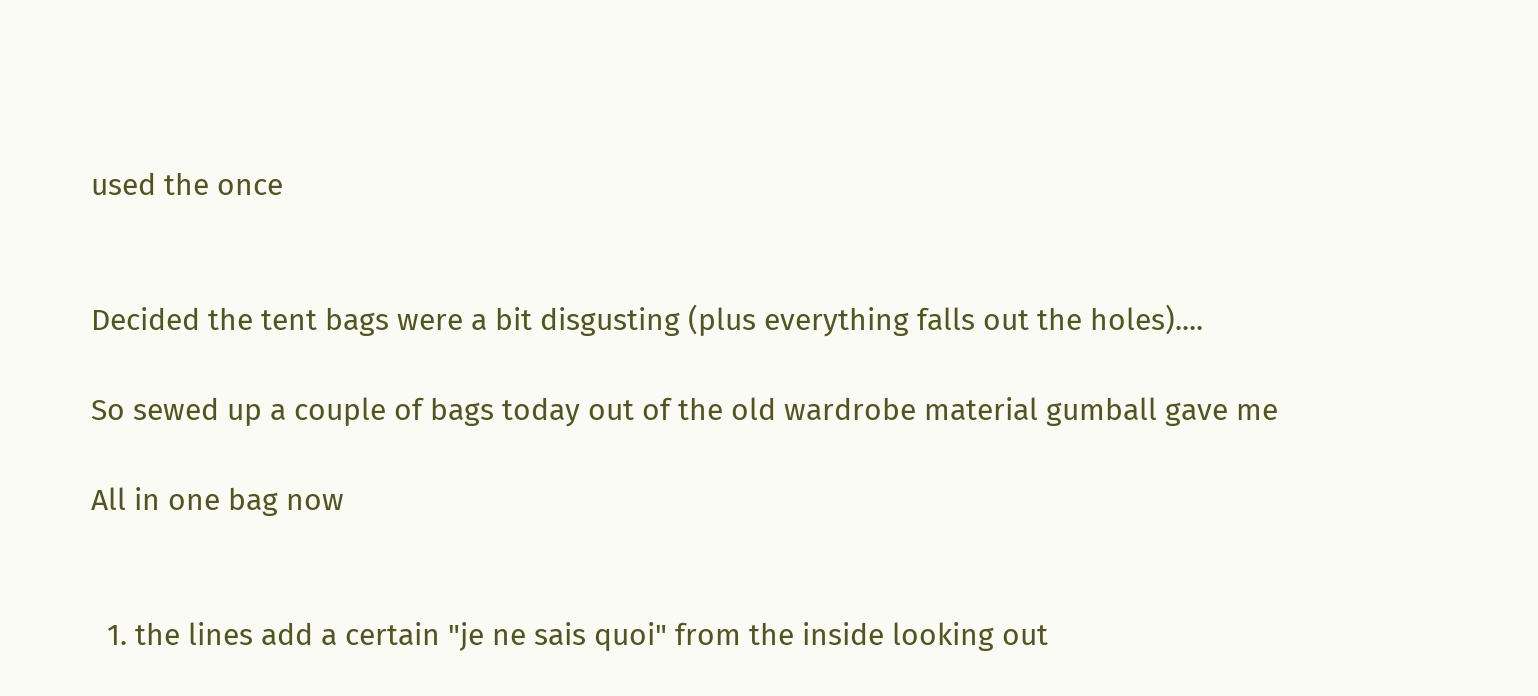used the once


Decided the tent bags were a bit disgusting (plus everything falls out the holes)....

So sewed up a couple of bags today out of the old wardrobe material gumball gave me

All in one bag now


  1. the lines add a certain "je ne sais quoi" from the inside looking out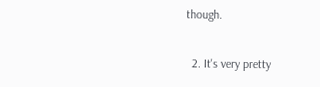though.

  2. It's very pretty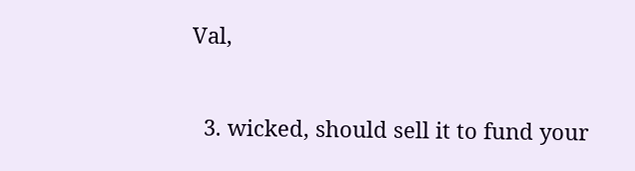Val,


  3. wicked, should sell it to fund your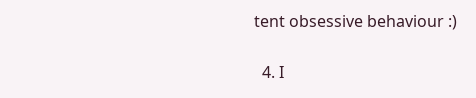tent obsessive behaviour :)

  4. I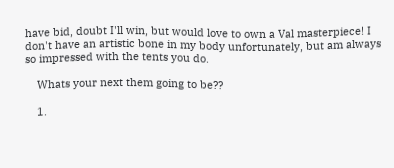have bid, doubt I'll win, but would love to own a Val masterpiece! I don't have an artistic bone in my body unfortunately, but am always so impressed with the tents you do.

    Whats your next them going to be??

    1.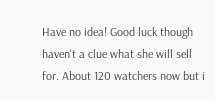Have no idea! Good luck though haven't a clue what she will sell for. About 120 watchers now but i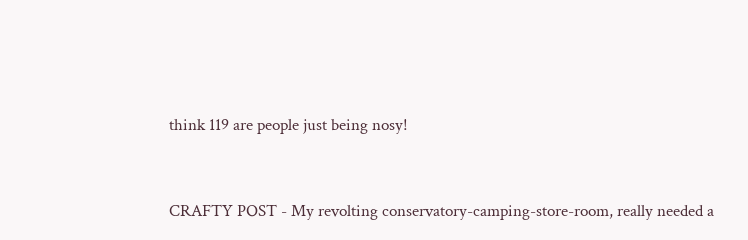think 119 are people just being nosy!


CRAFTY POST - My revolting conservatory-camping-store-room, really needed a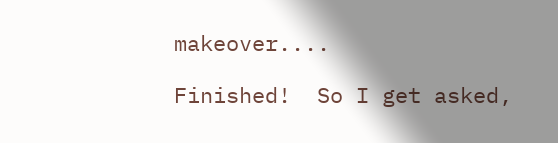makeover....

Finished!  So I get asked,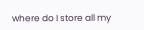where do I store all my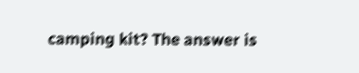camping kit? The answer is